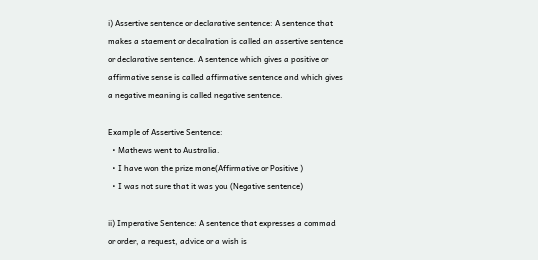i) Assertive sentence or declarative sentence: A sentence that makes a staement or decalration is called an assertive sentence or declarative sentence. A sentence which gives a positive or affirmative sense is called affirmative sentence and which gives a negative meaning is called negative sentence.

Example of Assertive Sentence:
  • Mathews went to Australia.
  • I have won the prize mone(Affirmative or Positive )
  • I was not sure that it was you (Negative sentence)

ii) Imperative Sentence: A sentence that expresses a commad or order, a request, advice or a wish is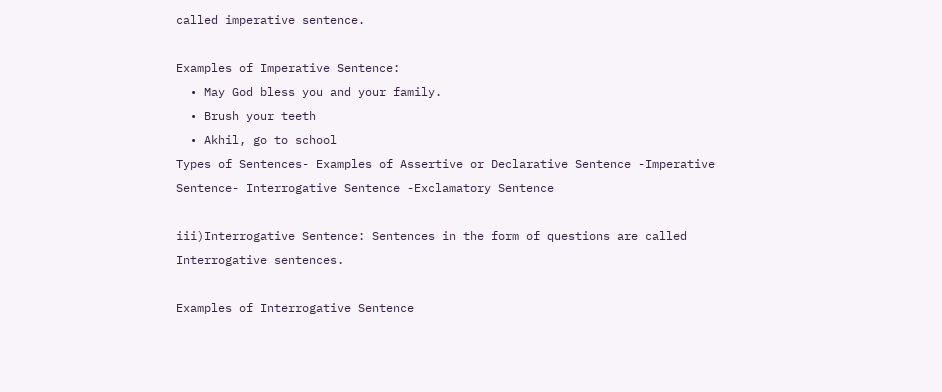called imperative sentence.

Examples of Imperative Sentence:
  • May God bless you and your family.
  • Brush your teeth
  • Akhil, go to school
Types of Sentences- Examples of Assertive or Declarative Sentence -Imperative Sentence- Interrogative Sentence -Exclamatory Sentence

iii)Interrogative Sentence: Sentences in the form of questions are called Interrogative sentences.

Examples of Interrogative Sentence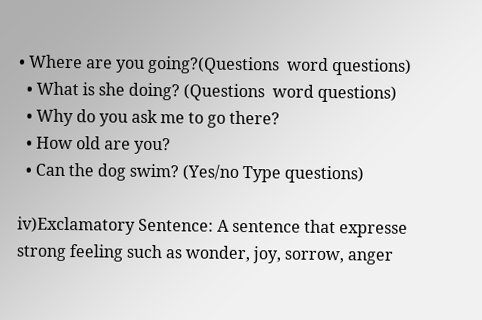• Where are you going?(Questions  word questions)
  • What is she doing? (Questions  word questions)
  • Why do you ask me to go there?
  • How old are you?
  • Can the dog swim? (Yes/no Type questions)

iv)Exclamatory Sentence: A sentence that expresse strong feeling such as wonder, joy, sorrow, anger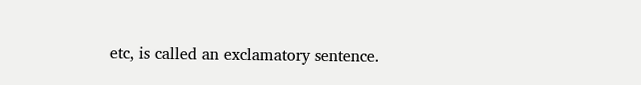etc, is called an exclamatory sentence.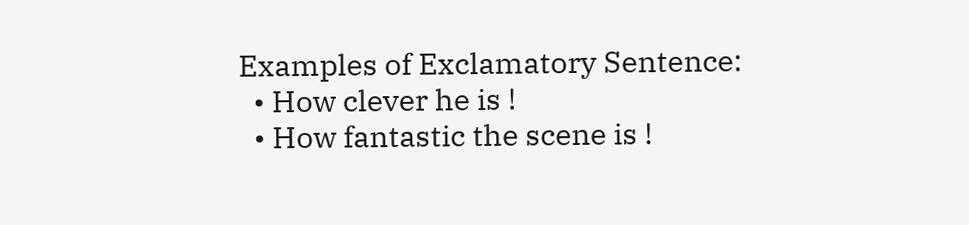Examples of Exclamatory Sentence:
  • How clever he is !
  • How fantastic the scene is !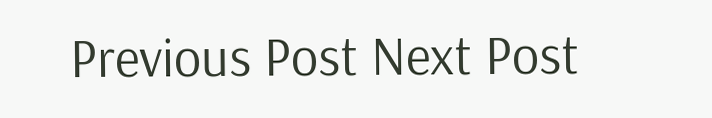Previous Post Next Post